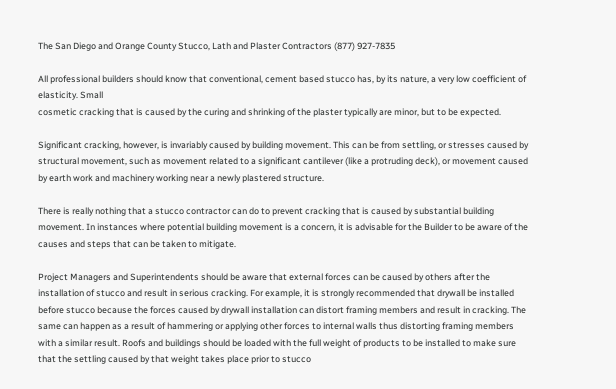The San Diego and Orange County Stucco, Lath and Plaster Contractors (877) 927-7835

All professional builders should know that conventional, cement based stucco has, by its nature, a very low coefficient of elasticity. Small
cosmetic cracking that is caused by the curing and shrinking of the plaster typically are minor, but to be expected.

Significant cracking, however, is invariably caused by building movement. This can be from settling, or stresses caused by structural movement, such as movement related to a significant cantilever (like a protruding deck), or movement caused by earth work and machinery working near a newly plastered structure.

There is really nothing that a stucco contractor can do to prevent cracking that is caused by substantial building movement. In instances where potential building movement is a concern, it is advisable for the Builder to be aware of the causes and steps that can be taken to mitigate.

Project Managers and Superintendents should be aware that external forces can be caused by others after the installation of stucco and result in serious cracking. For example, it is strongly recommended that drywall be installed before stucco because the forces caused by drywall installation can distort framing members and result in cracking. The same can happen as a result of hammering or applying other forces to internal walls thus distorting framing members with a similar result. Roofs and buildings should be loaded with the full weight of products to be installed to make sure that the settling caused by that weight takes place prior to stucco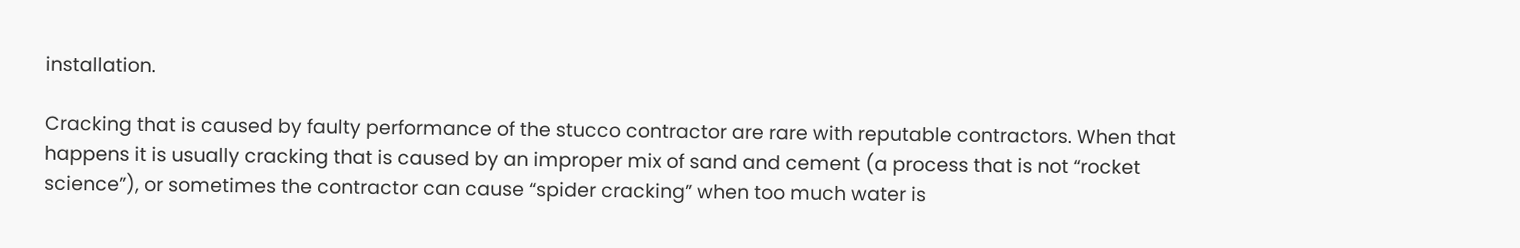installation.

Cracking that is caused by faulty performance of the stucco contractor are rare with reputable contractors. When that happens it is usually cracking that is caused by an improper mix of sand and cement (a process that is not “rocket science”), or sometimes the contractor can cause “spider cracking” when too much water is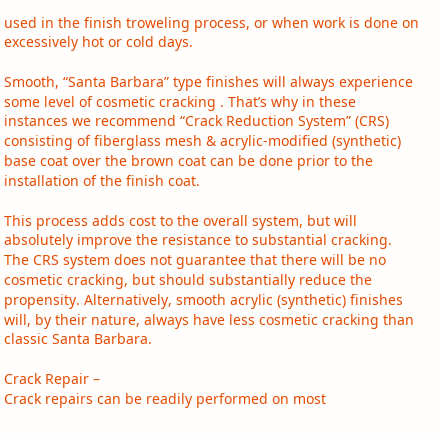used in the finish troweling process, or when work is done on excessively hot or cold days.

Smooth, “Santa Barbara” type finishes will always experience some level of cosmetic cracking . That’s why in these instances we recommend “Crack Reduction System” (CRS) consisting of fiberglass mesh & acrylic-modified (synthetic) base coat over the brown coat can be done prior to the installation of the finish coat.

This process adds cost to the overall system, but will absolutely improve the resistance to substantial cracking. The CRS system does not guarantee that there will be no cosmetic cracking, but should substantially reduce the propensity. Alternatively, smooth acrylic (synthetic) finishes will, by their nature, always have less cosmetic cracking than classic Santa Barbara.

Crack Repair –
Crack repairs can be readily performed on most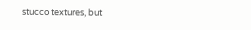stucco textures, but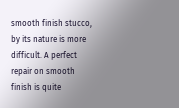smooth finish stucco, by its nature is more difficult. A perfect repair on smooth finish is quite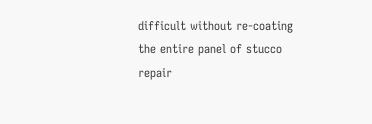difficult without re-coating the entire panel of stucco repair